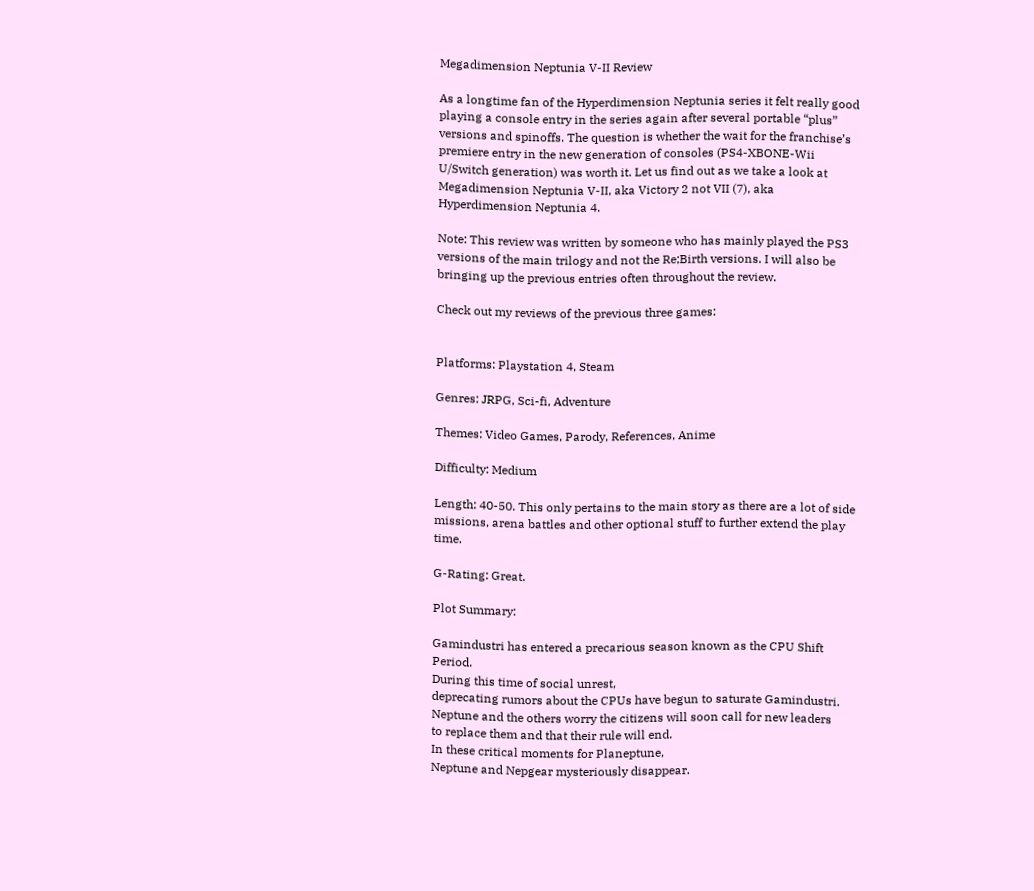Megadimension Neptunia V-II Review

As a longtime fan of the Hyperdimension Neptunia series it felt really good playing a console entry in the series again after several portable “plus” versions and spinoffs. The question is whether the wait for the franchise’s premiere entry in the new generation of consoles (PS4-XBONE-Wii U/Switch generation) was worth it. Let us find out as we take a look at Megadimension Neptunia V-II, aka Victory 2 not VII (7), aka Hyperdimension Neptunia 4.

Note: This review was written by someone who has mainly played the PS3 versions of the main trilogy and not the Re;Birth versions. I will also be bringing up the previous entries often throughout the review.

Check out my reviews of the previous three games:


Platforms: Playstation 4, Steam

Genres: JRPG, Sci-fi, Adventure

Themes: Video Games, Parody, References, Anime

Difficulty: Medium

Length: 40-50. This only pertains to the main story as there are a lot of side missions, arena battles and other optional stuff to further extend the play time.

G-Rating: Great.

Plot Summary:

Gamindustri has entered a precarious season known as the CPU Shift Period.
During this time of social unrest,
deprecating rumors about the CPUs have begun to saturate Gamindustri.
Neptune and the others worry the citizens will soon call for new leaders
to replace them and that their rule will end.
In these critical moments for Planeptune,
Neptune and Nepgear mysteriously disappear.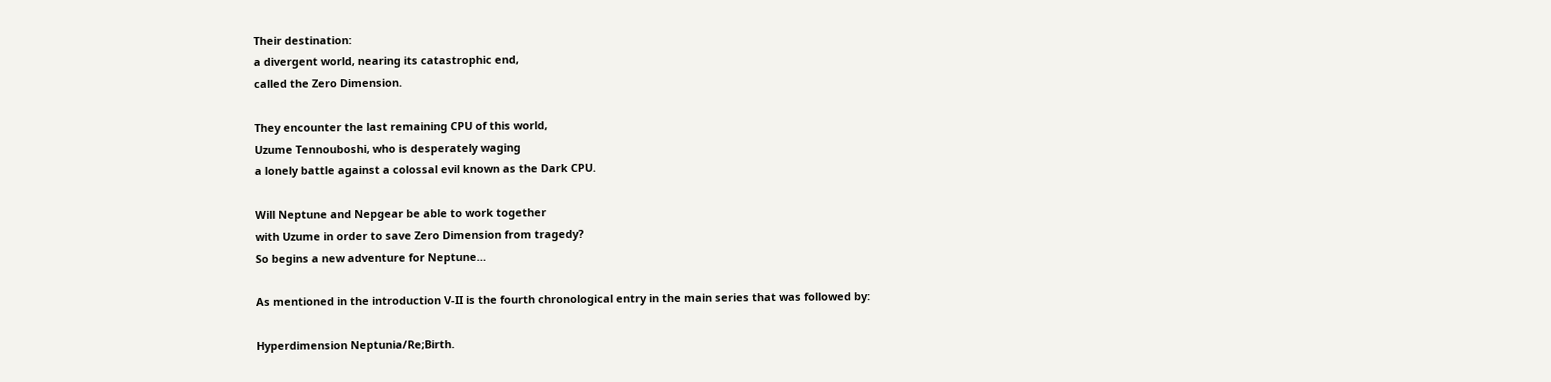Their destination:
a divergent world, nearing its catastrophic end,
called the Zero Dimension.

They encounter the last remaining CPU of this world,
Uzume Tennouboshi, who is desperately waging
a lonely battle against a colossal evil known as the Dark CPU.

Will Neptune and Nepgear be able to work together
with Uzume in order to save Zero Dimension from tragedy?
So begins a new adventure for Neptune…

As mentioned in the introduction V-II is the fourth chronological entry in the main series that was followed by:

Hyperdimension Neptunia/Re;Birth.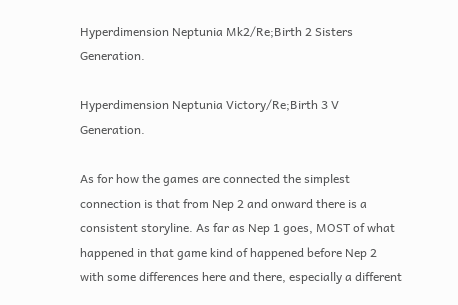Hyperdimension Neptunia Mk2/Re;Birth 2 Sisters Generation.

Hyperdimension Neptunia Victory/Re;Birth 3 V Generation.

As for how the games are connected the simplest connection is that from Nep 2 and onward there is a consistent storyline. As far as Nep 1 goes, MOST of what happened in that game kind of happened before Nep 2 with some differences here and there, especially a different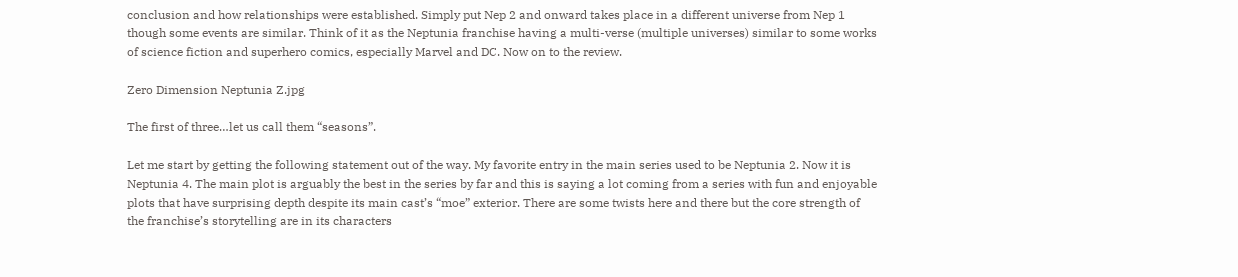conclusion and how relationships were established. Simply put Nep 2 and onward takes place in a different universe from Nep 1 though some events are similar. Think of it as the Neptunia franchise having a multi-verse (multiple universes) similar to some works of science fiction and superhero comics, especially Marvel and DC. Now on to the review.

Zero Dimension Neptunia Z.jpg

The first of three…let us call them “seasons”.

Let me start by getting the following statement out of the way. My favorite entry in the main series used to be Neptunia 2. Now it is Neptunia 4. The main plot is arguably the best in the series by far and this is saying a lot coming from a series with fun and enjoyable plots that have surprising depth despite its main cast’s “moe” exterior. There are some twists here and there but the core strength of the franchise’s storytelling are in its characters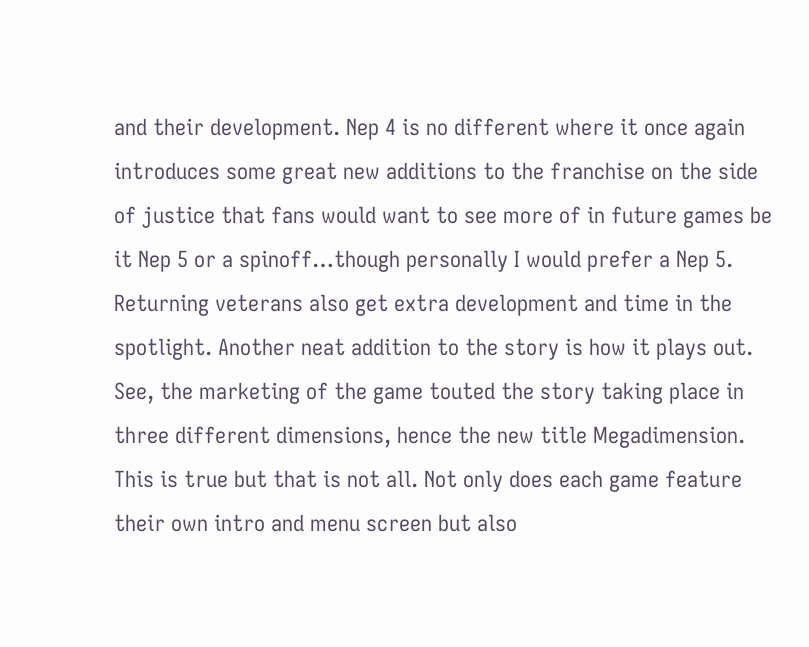and their development. Nep 4 is no different where it once again introduces some great new additions to the franchise on the side of justice that fans would want to see more of in future games be it Nep 5 or a spinoff…though personally I would prefer a Nep 5. Returning veterans also get extra development and time in the spotlight. Another neat addition to the story is how it plays out. See, the marketing of the game touted the story taking place in three different dimensions, hence the new title Megadimension. This is true but that is not all. Not only does each game feature their own intro and menu screen but also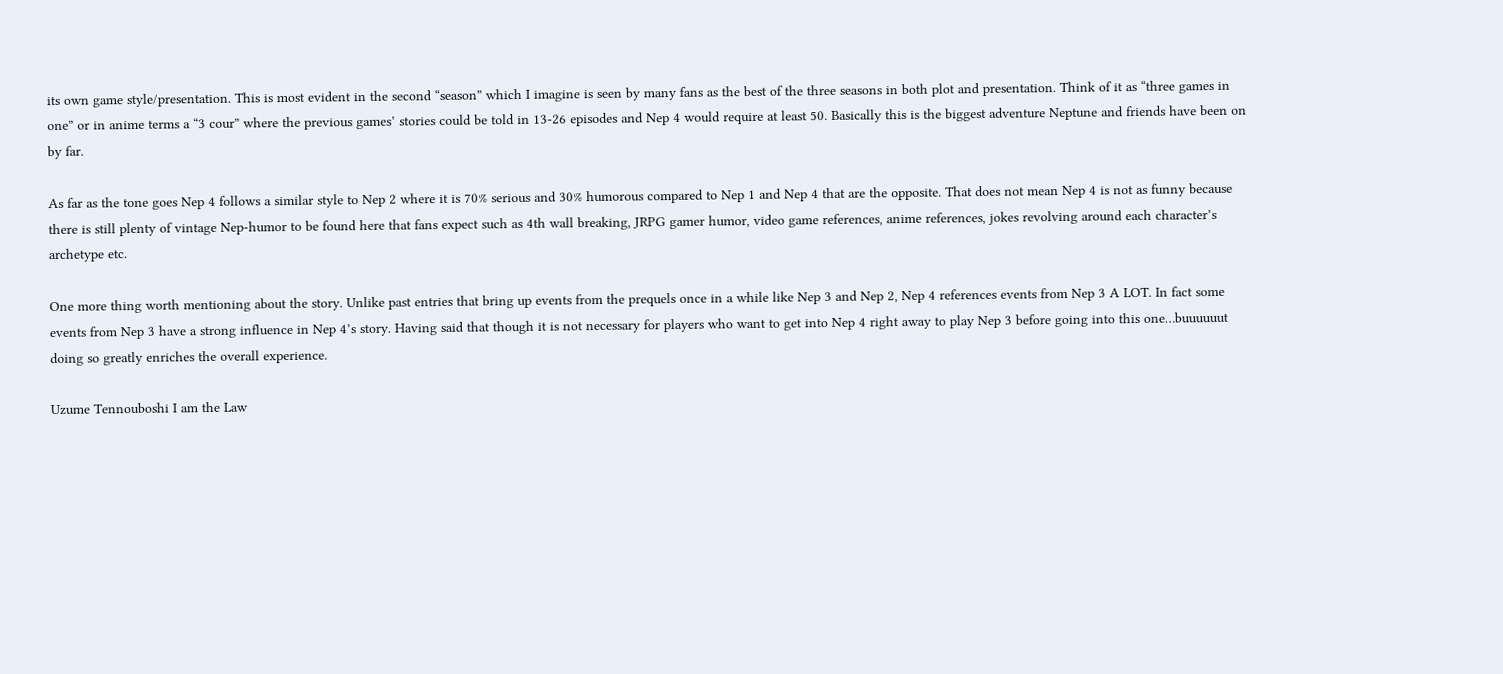its own game style/presentation. This is most evident in the second “season” which I imagine is seen by many fans as the best of the three seasons in both plot and presentation. Think of it as “three games in one” or in anime terms a “3 cour” where the previous games’ stories could be told in 13-26 episodes and Nep 4 would require at least 50. Basically this is the biggest adventure Neptune and friends have been on by far.

As far as the tone goes Nep 4 follows a similar style to Nep 2 where it is 70% serious and 30% humorous compared to Nep 1 and Nep 4 that are the opposite. That does not mean Nep 4 is not as funny because there is still plenty of vintage Nep-humor to be found here that fans expect such as 4th wall breaking, JRPG gamer humor, video game references, anime references, jokes revolving around each character’s archetype etc.

One more thing worth mentioning about the story. Unlike past entries that bring up events from the prequels once in a while like Nep 3 and Nep 2, Nep 4 references events from Nep 3 A LOT. In fact some events from Nep 3 have a strong influence in Nep 4’s story. Having said that though it is not necessary for players who want to get into Nep 4 right away to play Nep 3 before going into this one…buuuuuut doing so greatly enriches the overall experience.

Uzume Tennouboshi I am the Law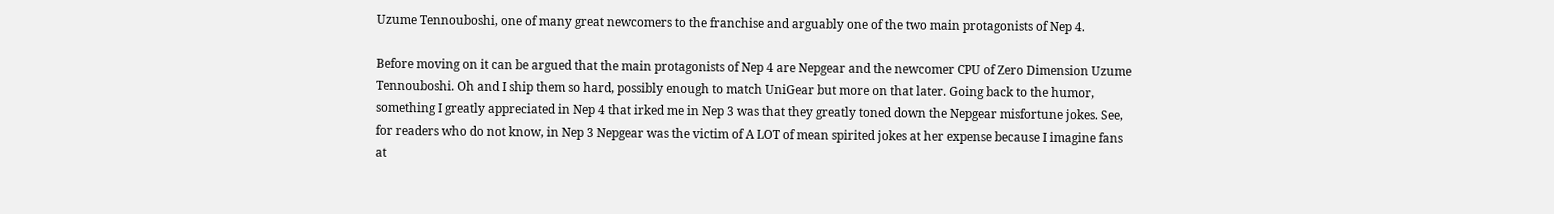Uzume Tennouboshi, one of many great newcomers to the franchise and arguably one of the two main protagonists of Nep 4.

Before moving on it can be argued that the main protagonists of Nep 4 are Nepgear and the newcomer CPU of Zero Dimension Uzume Tennouboshi. Oh and I ship them so hard, possibly enough to match UniGear but more on that later. Going back to the humor, something I greatly appreciated in Nep 4 that irked me in Nep 3 was that they greatly toned down the Nepgear misfortune jokes. See, for readers who do not know, in Nep 3 Nepgear was the victim of A LOT of mean spirited jokes at her expense because I imagine fans at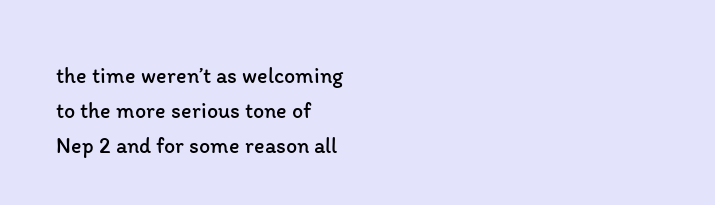the time weren’t as welcoming to the more serious tone of Nep 2 and for some reason all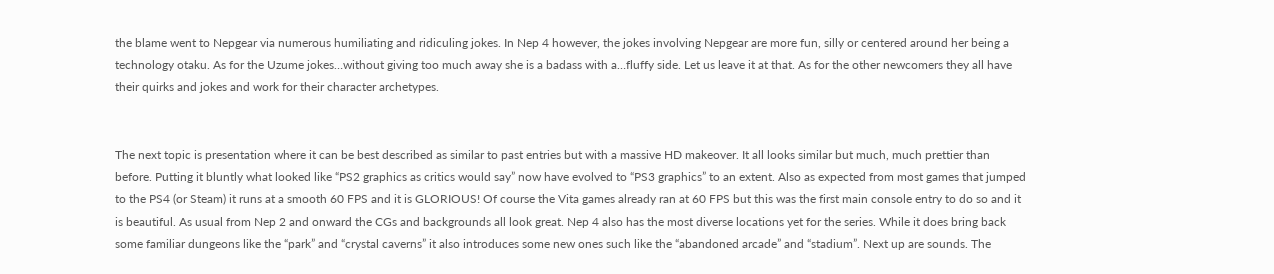the blame went to Nepgear via numerous humiliating and ridiculing jokes. In Nep 4 however, the jokes involving Nepgear are more fun, silly or centered around her being a technology otaku. As for the Uzume jokes…without giving too much away she is a badass with a…fluffy side. Let us leave it at that. As for the other newcomers they all have their quirks and jokes and work for their character archetypes.


The next topic is presentation where it can be best described as similar to past entries but with a massive HD makeover. It all looks similar but much, much prettier than before. Putting it bluntly what looked like “PS2 graphics as critics would say” now have evolved to “PS3 graphics” to an extent. Also as expected from most games that jumped to the PS4 (or Steam) it runs at a smooth 60 FPS and it is GLORIOUS! Of course the Vita games already ran at 60 FPS but this was the first main console entry to do so and it is beautiful. As usual from Nep 2 and onward the CGs and backgrounds all look great. Nep 4 also has the most diverse locations yet for the series. While it does bring back some familiar dungeons like the “park” and “crystal caverns” it also introduces some new ones such like the “abandoned arcade” and “stadium”. Next up are sounds. The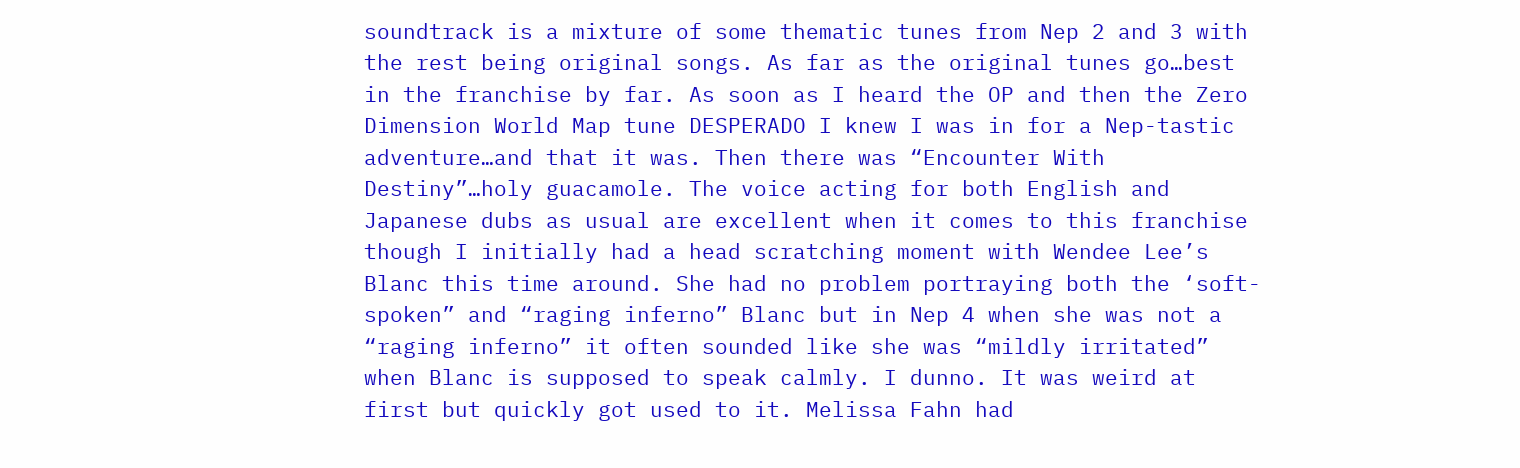soundtrack is a mixture of some thematic tunes from Nep 2 and 3 with the rest being original songs. As far as the original tunes go…best in the franchise by far. As soon as I heard the OP and then the Zero Dimension World Map tune DESPERADO I knew I was in for a Nep-tastic adventure…and that it was. Then there was “Encounter With Destiny”…holy guacamole. The voice acting for both English and Japanese dubs as usual are excellent when it comes to this franchise though I initially had a head scratching moment with Wendee Lee’s Blanc this time around. She had no problem portraying both the ‘soft-spoken” and “raging inferno” Blanc but in Nep 4 when she was not a “raging inferno” it often sounded like she was “mildly irritated” when Blanc is supposed to speak calmly. I dunno. It was weird at first but quickly got used to it. Melissa Fahn had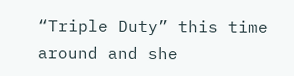“Triple Duty” this time around and she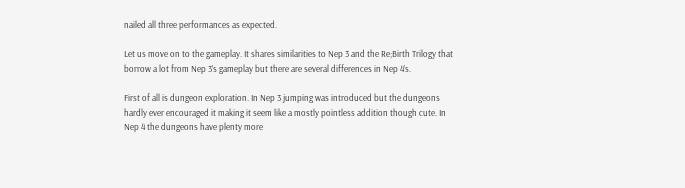nailed all three performances as expected.

Let us move on to the gameplay. It shares similarities to Nep 3 and the Re;Birth Trilogy that borrow a lot from Nep 3’s gameplay but there are several differences in Nep 4’s.

First of all is dungeon exploration. In Nep 3 jumping was introduced but the dungeons hardly ever encouraged it making it seem like a mostly pointless addition though cute. In Nep 4 the dungeons have plenty more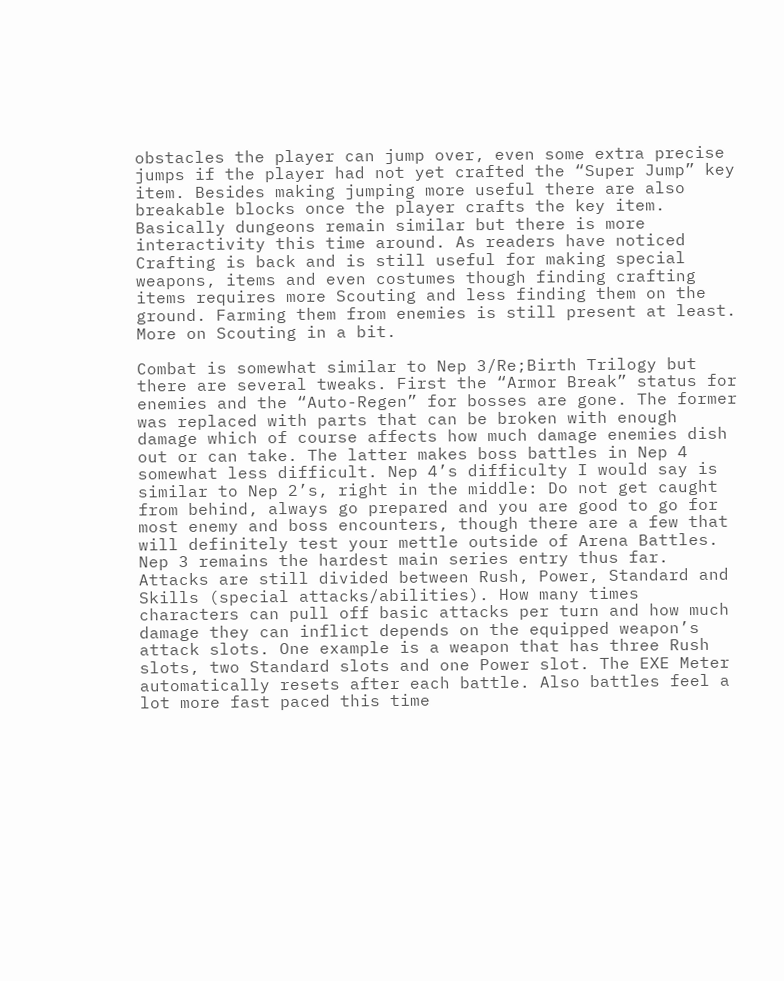obstacles the player can jump over, even some extra precise jumps if the player had not yet crafted the “Super Jump” key item. Besides making jumping more useful there are also breakable blocks once the player crafts the key item. Basically dungeons remain similar but there is more interactivity this time around. As readers have noticed Crafting is back and is still useful for making special weapons, items and even costumes though finding crafting items requires more Scouting and less finding them on the ground. Farming them from enemies is still present at least. More on Scouting in a bit.

Combat is somewhat similar to Nep 3/Re;Birth Trilogy but there are several tweaks. First the “Armor Break” status for enemies and the “Auto-Regen” for bosses are gone. The former was replaced with parts that can be broken with enough damage which of course affects how much damage enemies dish out or can take. The latter makes boss battles in Nep 4 somewhat less difficult. Nep 4’s difficulty I would say is similar to Nep 2’s, right in the middle: Do not get caught from behind, always go prepared and you are good to go for most enemy and boss encounters, though there are a few that will definitely test your mettle outside of Arena Battles. Nep 3 remains the hardest main series entry thus far. Attacks are still divided between Rush, Power, Standard and Skills (special attacks/abilities). How many times characters can pull off basic attacks per turn and how much damage they can inflict depends on the equipped weapon’s attack slots. One example is a weapon that has three Rush slots, two Standard slots and one Power slot. The EXE Meter automatically resets after each battle. Also battles feel a lot more fast paced this time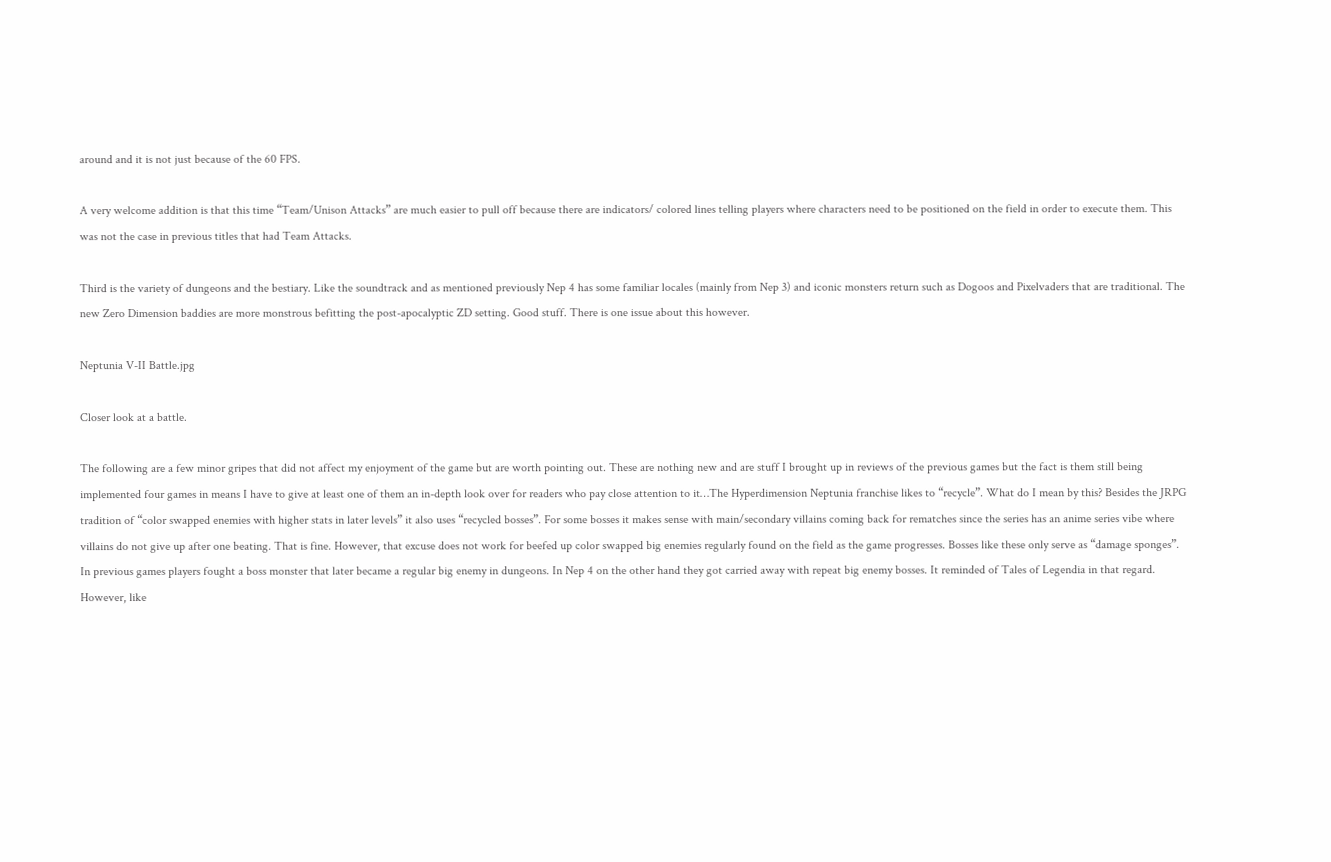around and it is not just because of the 60 FPS.

A very welcome addition is that this time “Team/Unison Attacks” are much easier to pull off because there are indicators/ colored lines telling players where characters need to be positioned on the field in order to execute them. This was not the case in previous titles that had Team Attacks.

Third is the variety of dungeons and the bestiary. Like the soundtrack and as mentioned previously Nep 4 has some familiar locales (mainly from Nep 3) and iconic monsters return such as Dogoos and Pixelvaders that are traditional. The new Zero Dimension baddies are more monstrous befitting the post-apocalyptic ZD setting. Good stuff. There is one issue about this however.

Neptunia V-II Battle.jpg

Closer look at a battle.

The following are a few minor gripes that did not affect my enjoyment of the game but are worth pointing out. These are nothing new and are stuff I brought up in reviews of the previous games but the fact is them still being implemented four games in means I have to give at least one of them an in-depth look over for readers who pay close attention to it…The Hyperdimension Neptunia franchise likes to “recycle”. What do I mean by this? Besides the JRPG tradition of “color swapped enemies with higher stats in later levels” it also uses “recycled bosses”. For some bosses it makes sense with main/secondary villains coming back for rematches since the series has an anime series vibe where villains do not give up after one beating. That is fine. However, that excuse does not work for beefed up color swapped big enemies regularly found on the field as the game progresses. Bosses like these only serve as “damage sponges”. In previous games players fought a boss monster that later became a regular big enemy in dungeons. In Nep 4 on the other hand they got carried away with repeat big enemy bosses. It reminded of Tales of Legendia in that regard. However, like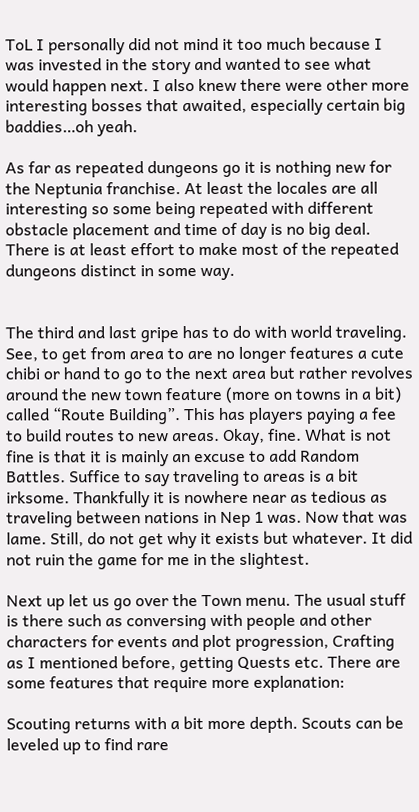ToL I personally did not mind it too much because I was invested in the story and wanted to see what would happen next. I also knew there were other more interesting bosses that awaited, especially certain big baddies…oh yeah.

As far as repeated dungeons go it is nothing new for the Neptunia franchise. At least the locales are all interesting so some being repeated with different obstacle placement and time of day is no big deal. There is at least effort to make most of the repeated dungeons distinct in some way.


The third and last gripe has to do with world traveling. See, to get from area to are no longer features a cute chibi or hand to go to the next area but rather revolves around the new town feature (more on towns in a bit) called “Route Building”. This has players paying a fee to build routes to new areas. Okay, fine. What is not fine is that it is mainly an excuse to add Random Battles. Suffice to say traveling to areas is a bit irksome. Thankfully it is nowhere near as tedious as traveling between nations in Nep 1 was. Now that was lame. Still, do not get why it exists but whatever. It did not ruin the game for me in the slightest.

Next up let us go over the Town menu. The usual stuff is there such as conversing with people and other characters for events and plot progression, Crafting as I mentioned before, getting Quests etc. There are some features that require more explanation:

Scouting returns with a bit more depth. Scouts can be leveled up to find rare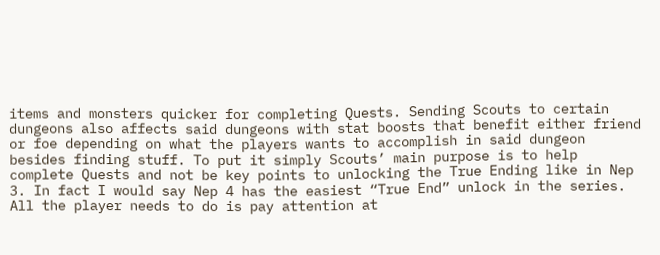items and monsters quicker for completing Quests. Sending Scouts to certain dungeons also affects said dungeons with stat boosts that benefit either friend or foe depending on what the players wants to accomplish in said dungeon besides finding stuff. To put it simply Scouts’ main purpose is to help complete Quests and not be key points to unlocking the True Ending like in Nep 3. In fact I would say Nep 4 has the easiest “True End” unlock in the series. All the player needs to do is pay attention at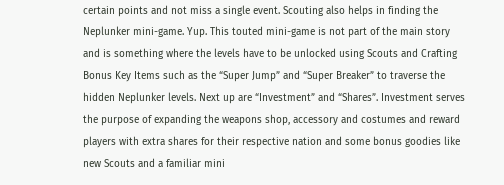certain points and not miss a single event. Scouting also helps in finding the Neplunker mini-game. Yup. This touted mini-game is not part of the main story and is something where the levels have to be unlocked using Scouts and Crafting Bonus Key Items such as the “Super Jump” and “Super Breaker” to traverse the hidden Neplunker levels. Next up are “Investment” and “Shares”. Investment serves the purpose of expanding the weapons shop, accessory and costumes and reward players with extra shares for their respective nation and some bonus goodies like new Scouts and a familiar mini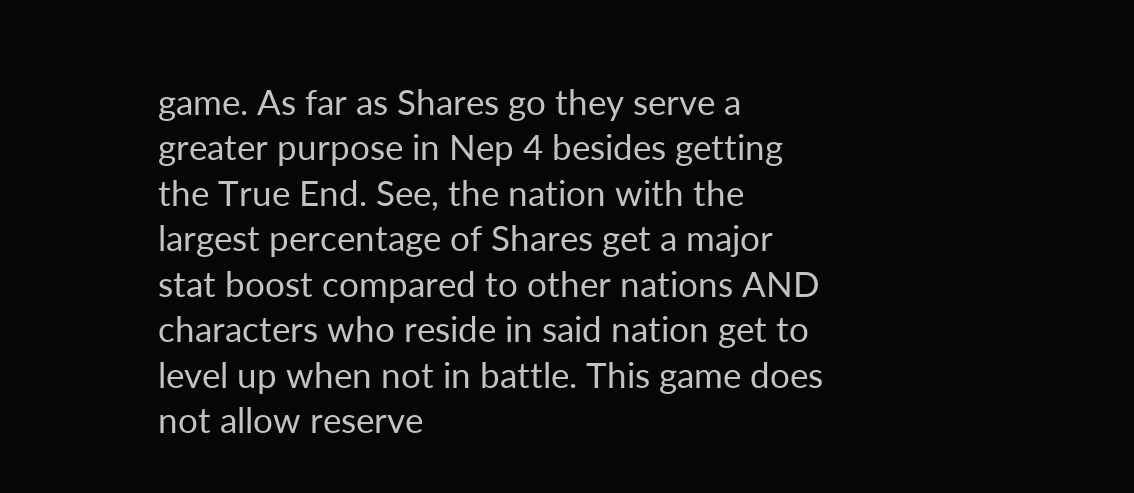game. As far as Shares go they serve a greater purpose in Nep 4 besides getting the True End. See, the nation with the largest percentage of Shares get a major stat boost compared to other nations AND characters who reside in said nation get to level up when not in battle. This game does not allow reserve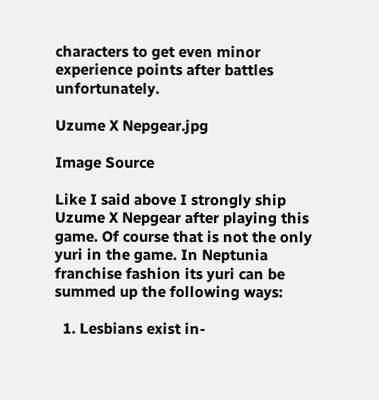characters to get even minor experience points after battles unfortunately.

Uzume X Nepgear.jpg

Image Source

Like I said above I strongly ship Uzume X Nepgear after playing this game. Of course that is not the only yuri in the game. In Neptunia franchise fashion its yuri can be summed up the following ways:

  1. Lesbians exist in-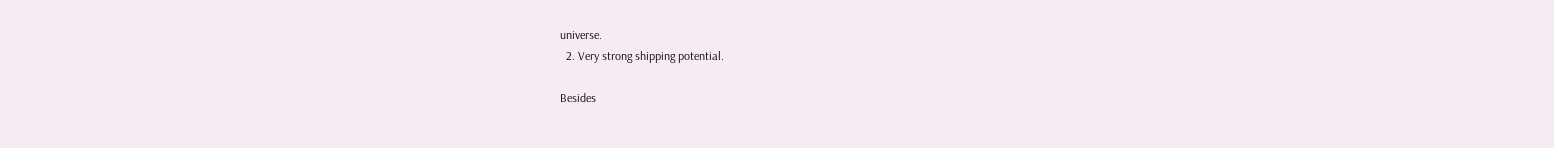universe.
  2. Very strong shipping potential.

Besides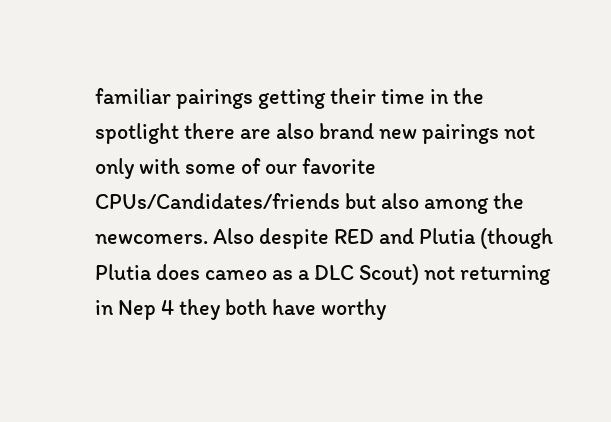familiar pairings getting their time in the spotlight there are also brand new pairings not only with some of our favorite CPUs/Candidates/friends but also among the newcomers. Also despite RED and Plutia (though Plutia does cameo as a DLC Scout) not returning in Nep 4 they both have worthy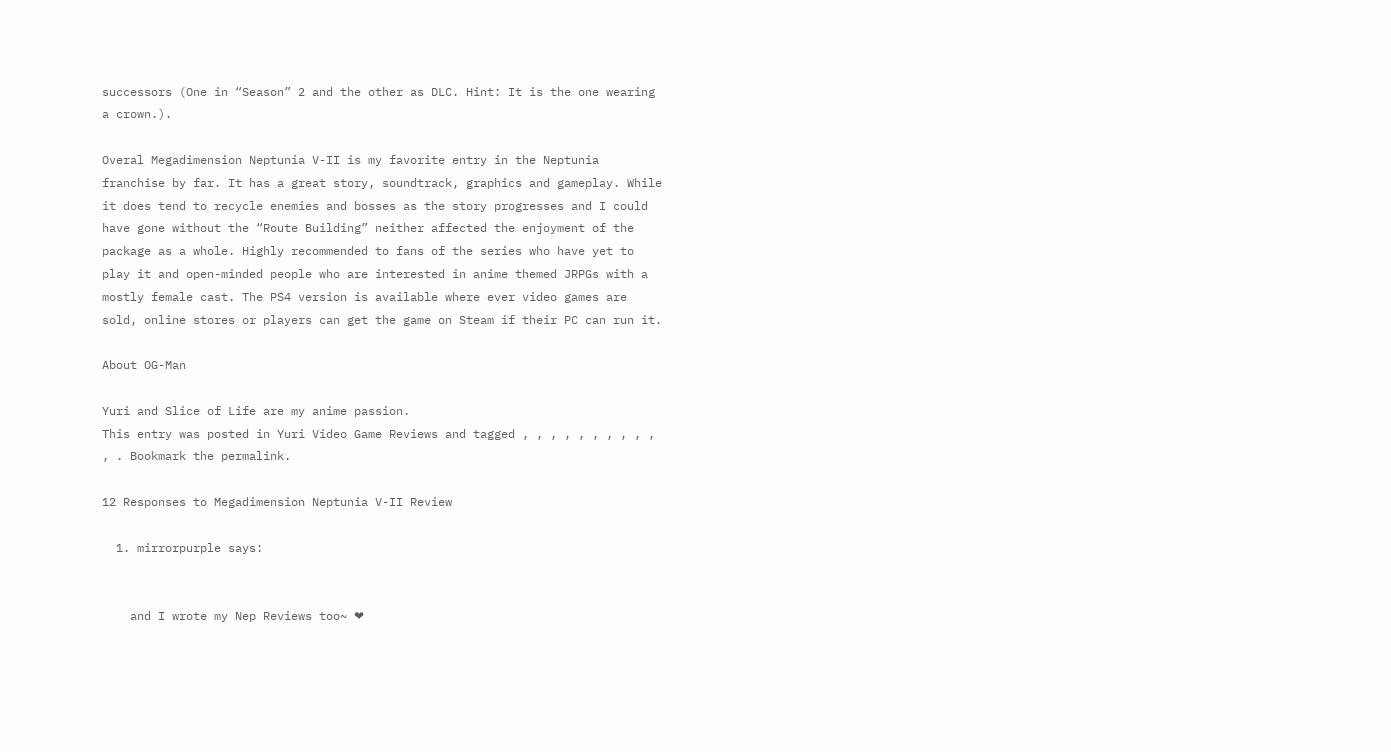successors (One in “Season” 2 and the other as DLC. Hint: It is the one wearing a crown.).

Overal Megadimension Neptunia V-II is my favorite entry in the Neptunia franchise by far. It has a great story, soundtrack, graphics and gameplay. While it does tend to recycle enemies and bosses as the story progresses and I could have gone without the “Route Building” neither affected the enjoyment of the package as a whole. Highly recommended to fans of the series who have yet to play it and open-minded people who are interested in anime themed JRPGs with a mostly female cast. The PS4 version is available where ever video games are sold, online stores or players can get the game on Steam if their PC can run it.

About OG-Man

Yuri and Slice of Life are my anime passion.
This entry was posted in Yuri Video Game Reviews and tagged , , , , , , , , , , , . Bookmark the permalink.

12 Responses to Megadimension Neptunia V-II Review

  1. mirrorpurple says:


    and I wrote my Nep Reviews too~ ❤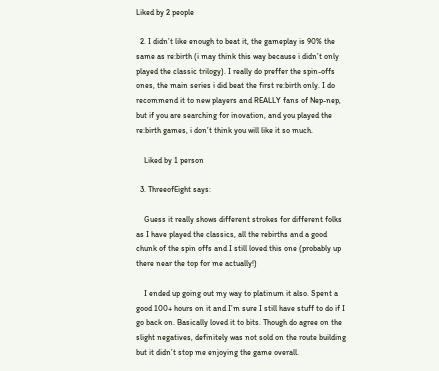Liked by 2 people

  2. I didn’t like enough to beat it, the gameplay is 90% the same as re:birth (i may think this way because i didn’t only played the classic trilogy). I really do preffer the spin-offs ones, the main series i did beat the first re:birth only. I do recommend it to new players and REALLY fans of Nep-nep, but if you are searching for inovation, and you played the re:birth games, i don’t think you will like it so much.

    Liked by 1 person

  3. ThreeofEight says:

    Guess it really shows different strokes for different folks as I have played the classics, all the rebirths and a good chunk of the spin offs and I still loved this one (probably up there near the top for me actually!)

    I ended up going out my way to platinum it also. Spent a good 100+ hours on it and I’m sure I still have stuff to do if I go back on. Basically loved it to bits. Though do agree on the slight negatives, definitely was not sold on the route building but it didn’t stop me enjoying the game overall.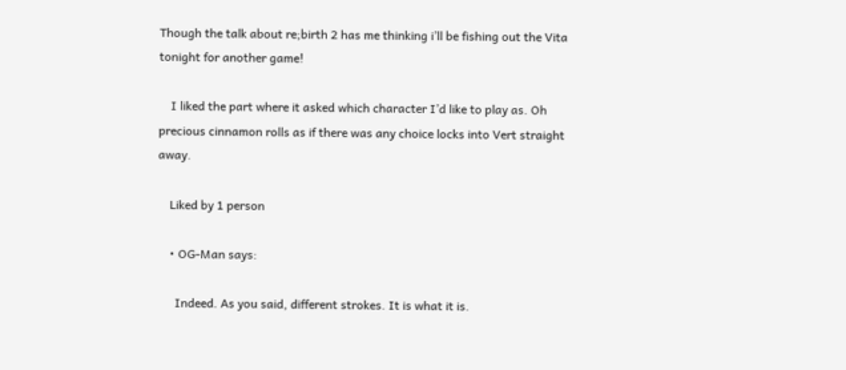Though the talk about re;birth 2 has me thinking i’ll be fishing out the Vita tonight for another game!

    I liked the part where it asked which character I’d like to play as. Oh precious cinnamon rolls as if there was any choice locks into Vert straight away.

    Liked by 1 person

    • OG-Man says:

      Indeed. As you said, different strokes. It is what it is.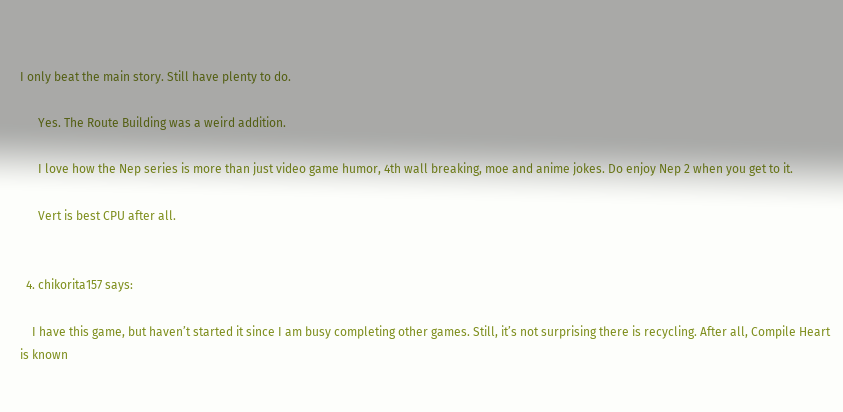I only beat the main story. Still have plenty to do.

      Yes. The Route Building was a weird addition.

      I love how the Nep series is more than just video game humor, 4th wall breaking, moe and anime jokes. Do enjoy Nep 2 when you get to it.

      Vert is best CPU after all.


  4. chikorita157 says:

    I have this game, but haven’t started it since I am busy completing other games. Still, it’s not surprising there is recycling. After all, Compile Heart is known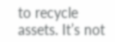to recycle assets. It’s not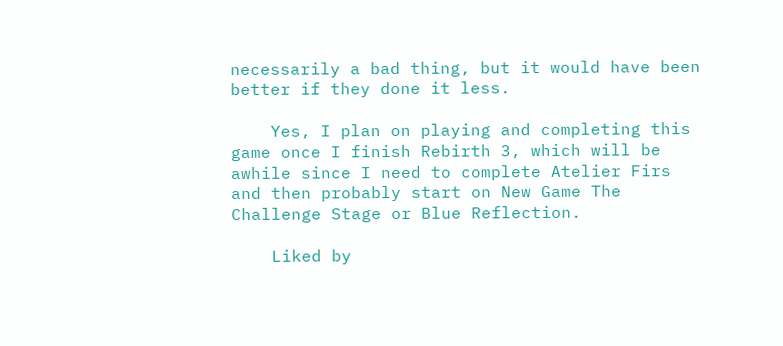necessarily a bad thing, but it would have been better if they done it less.

    Yes, I plan on playing and completing this game once I finish Rebirth 3, which will be awhile since I need to complete Atelier Firs and then probably start on New Game The Challenge Stage or Blue Reflection.

    Liked by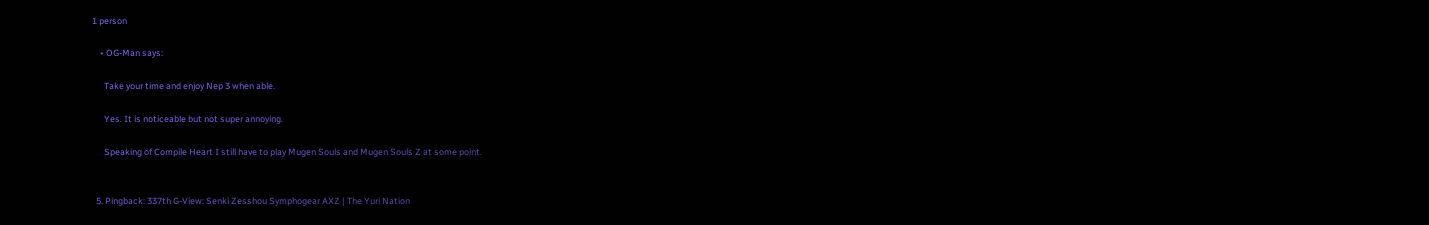1 person

    • OG-Man says:

      Take your time and enjoy Nep 3 when able.

      Yes. It is noticeable but not super annoying.

      Speaking of Compile Heart I still have to play Mugen Souls and Mugen Souls Z at some point.


  5. Pingback: 337th G-View: Senki Zesshou Symphogear AXZ | The Yuri Nation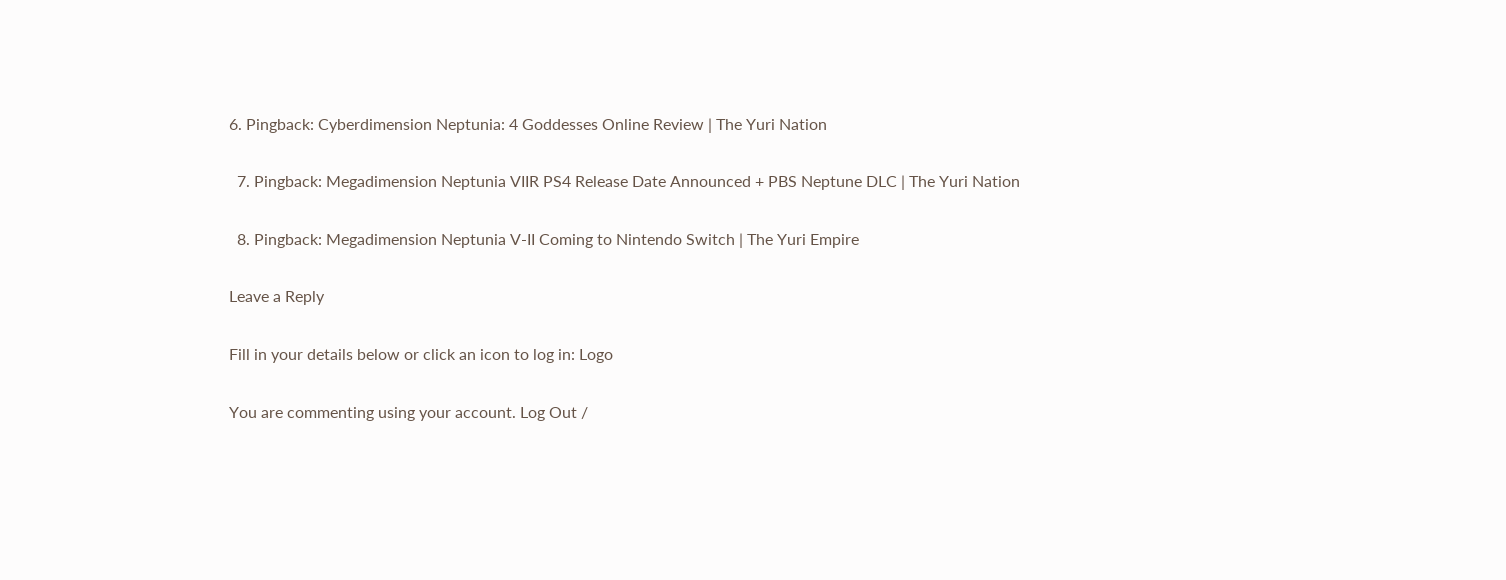6. Pingback: Cyberdimension Neptunia: 4 Goddesses Online Review | The Yuri Nation

  7. Pingback: Megadimension Neptunia VIIR PS4 Release Date Announced + PBS Neptune DLC | The Yuri Nation

  8. Pingback: Megadimension Neptunia V-II Coming to Nintendo Switch | The Yuri Empire

Leave a Reply

Fill in your details below or click an icon to log in: Logo

You are commenting using your account. Log Out /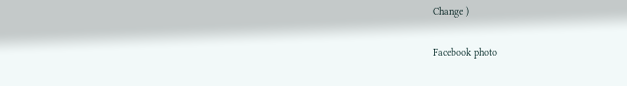Change )

Facebook photo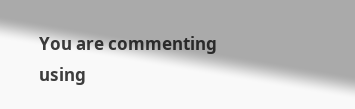You are commenting using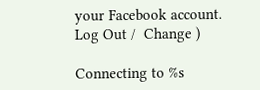your Facebook account. Log Out /  Change )

Connecting to %s